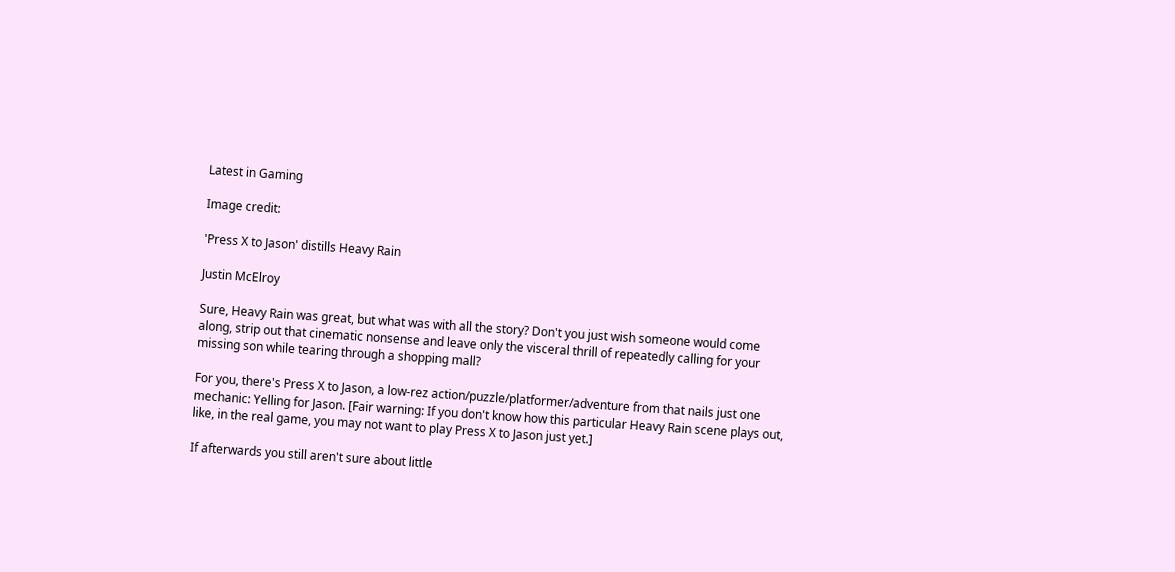Latest in Gaming

Image credit:

'Press X to Jason' distills Heavy Rain

Justin McElroy

Sure, Heavy Rain was great, but what was with all the story? Don't you just wish someone would come along, strip out that cinematic nonsense and leave only the visceral thrill of repeatedly calling for your missing son while tearing through a shopping mall?

For you, there's Press X to Jason, a low-rez action/puzzle/platformer/adventure from that nails just one mechanic: Yelling for Jason. [Fair warning: If you don't know how this particular Heavy Rain scene plays out, like, in the real game, you may not want to play Press X to Jason just yet.]

If afterwards you still aren't sure about little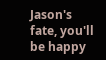Jason's fate, you'll be happy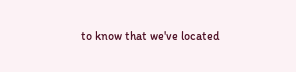to know that we've located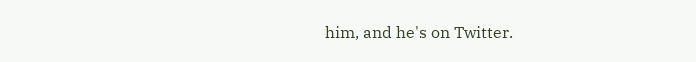him, and he's on Twitter.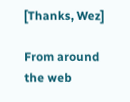[Thanks, Wez]

From around the web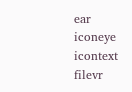ear iconeye icontext filevr